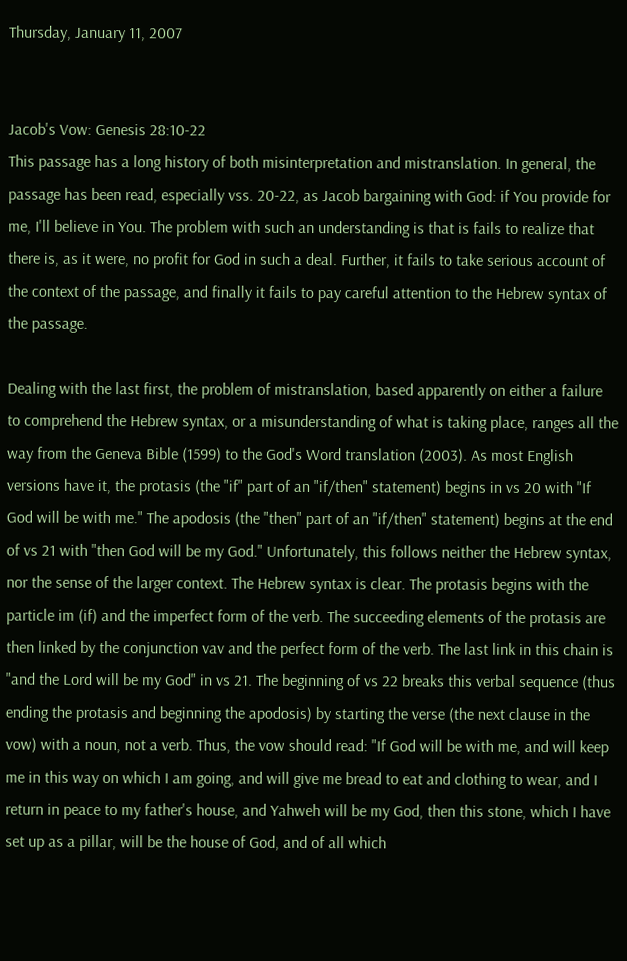Thursday, January 11, 2007


Jacob's Vow: Genesis 28:10-22
This passage has a long history of both misinterpretation and mistranslation. In general, the passage has been read, especially vss. 20-22, as Jacob bargaining with God: if You provide for me, I'll believe in You. The problem with such an understanding is that is fails to realize that there is, as it were, no profit for God in such a deal. Further, it fails to take serious account of the context of the passage, and finally it fails to pay careful attention to the Hebrew syntax of the passage.

Dealing with the last first, the problem of mistranslation, based apparently on either a failure to comprehend the Hebrew syntax, or a misunderstanding of what is taking place, ranges all the way from the Geneva Bible (1599) to the God's Word translation (2003). As most English versions have it, the protasis (the "if" part of an "if/then" statement) begins in vs 20 with "If God will be with me." The apodosis (the "then" part of an "if/then" statement) begins at the end of vs 21 with "then God will be my God." Unfortunately, this follows neither the Hebrew syntax, nor the sense of the larger context. The Hebrew syntax is clear. The protasis begins with the particle im (if) and the imperfect form of the verb. The succeeding elements of the protasis are then linked by the conjunction vav and the perfect form of the verb. The last link in this chain is "and the Lord will be my God" in vs 21. The beginning of vs 22 breaks this verbal sequence (thus ending the protasis and beginning the apodosis) by starting the verse (the next clause in the vow) with a noun, not a verb. Thus, the vow should read: "If God will be with me, and will keep me in this way on which I am going, and will give me bread to eat and clothing to wear, and I return in peace to my father's house, and Yahweh will be my God, then this stone, which I have set up as a pillar, will be the house of God, and of all which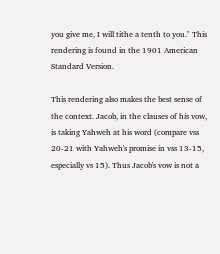you give me, I will tithe a tenth to you." This rendering is found in the 1901 American Standard Version.

This rendering also makes the best sense of the context. Jacob, in the clauses of his vow, is taking Yahweh at his word (compare vss 20-21 with Yahweh's promise in vss 13-15, especially vs 15). Thus Jacob's vow is not a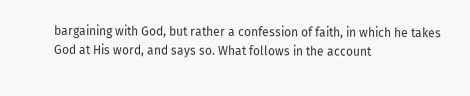bargaining with God, but rather a confession of faith, in which he takes God at His word, and says so. What follows in the account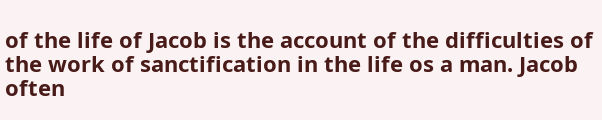of the life of Jacob is the account of the difficulties of the work of sanctification in the life os a man. Jacob often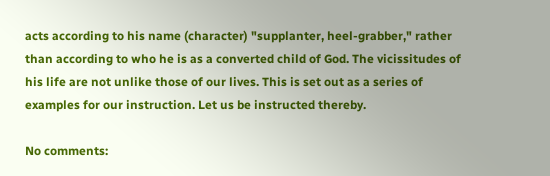acts according to his name (character) "supplanter, heel-grabber," rather than according to who he is as a converted child of God. The vicissitudes of his life are not unlike those of our lives. This is set out as a series of examples for our instruction. Let us be instructed thereby.

No comments: